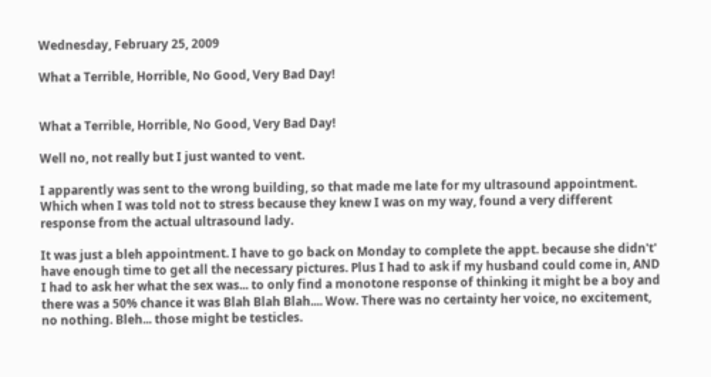Wednesday, February 25, 2009

What a Terrible, Horrible, No Good, Very Bad Day!


What a Terrible, Horrible, No Good, Very Bad Day!

Well no, not really but I just wanted to vent.

I apparently was sent to the wrong building, so that made me late for my ultrasound appointment. Which when I was told not to stress because they knew I was on my way, found a very different response from the actual ultrasound lady.

It was just a bleh appointment. I have to go back on Monday to complete the appt. because she didn't' have enough time to get all the necessary pictures. Plus I had to ask if my husband could come in, AND I had to ask her what the sex was... to only find a monotone response of thinking it might be a boy and there was a 50% chance it was Blah Blah Blah.... Wow. There was no certainty her voice, no excitement, no nothing. Bleh... those might be testicles.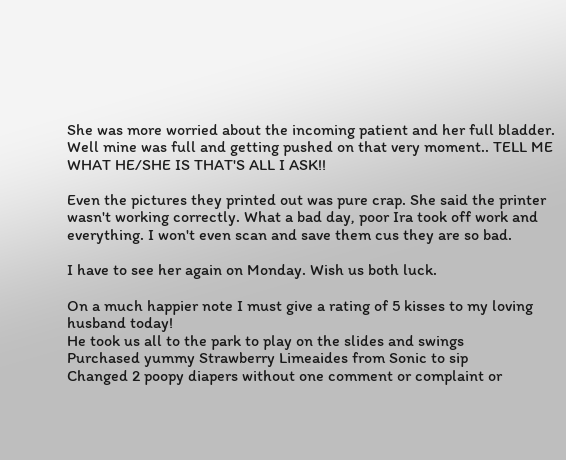She was more worried about the incoming patient and her full bladder. Well mine was full and getting pushed on that very moment.. TELL ME WHAT HE/SHE IS THAT'S ALL I ASK!!

Even the pictures they printed out was pure crap. She said the printer wasn't working correctly. What a bad day, poor Ira took off work and everything. I won't even scan and save them cus they are so bad.

I have to see her again on Monday. Wish us both luck.

On a much happier note I must give a rating of 5 kisses to my loving husband today!
He took us all to the park to play on the slides and swings
Purchased yummy Strawberry Limeaides from Sonic to sip
Changed 2 poopy diapers without one comment or complaint or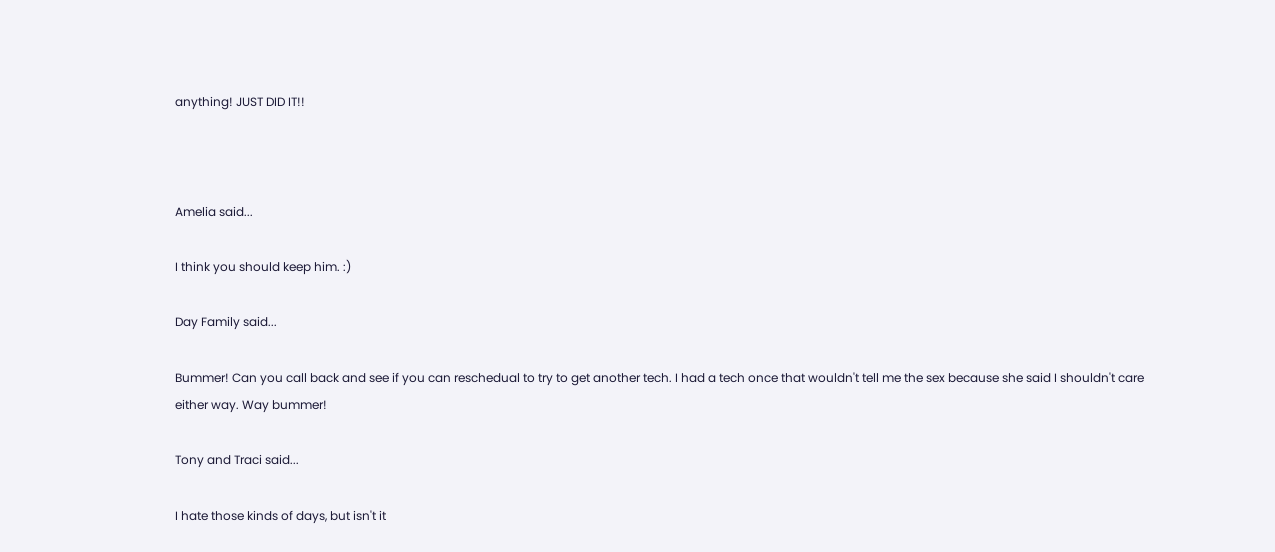anything! JUST DID IT!!



Amelia said...

I think you should keep him. :)

Day Family said...

Bummer! Can you call back and see if you can reschedual to try to get another tech. I had a tech once that wouldn't tell me the sex because she said I shouldn't care either way. Way bummer!

Tony and Traci said...

I hate those kinds of days, but isn't it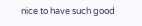nice to have such good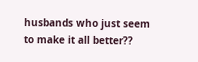husbands who just seem to make it all better??